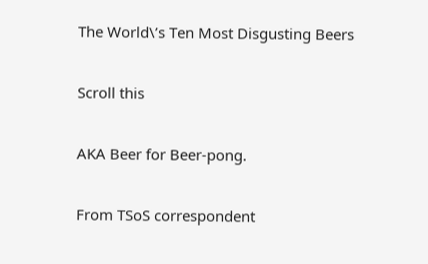The World\’s Ten Most Disgusting Beers

Scroll this

AKA Beer for Beer-pong.

From TSoS correspondent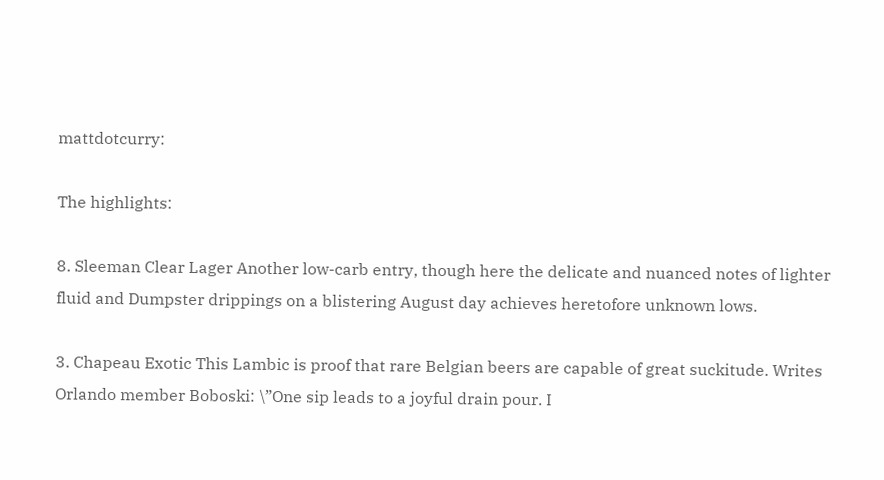mattdotcurry:

The highlights:

8. Sleeman Clear Lager Another low-carb entry, though here the delicate and nuanced notes of lighter fluid and Dumpster drippings on a blistering August day achieves heretofore unknown lows.

3. Chapeau Exotic This Lambic is proof that rare Belgian beers are capable of great suckitude. Writes Orlando member Boboski: \”One sip leads to a joyful drain pour. I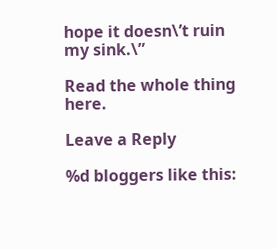hope it doesn\’t ruin my sink.\”

Read the whole thing here.

Leave a Reply

%d bloggers like this: